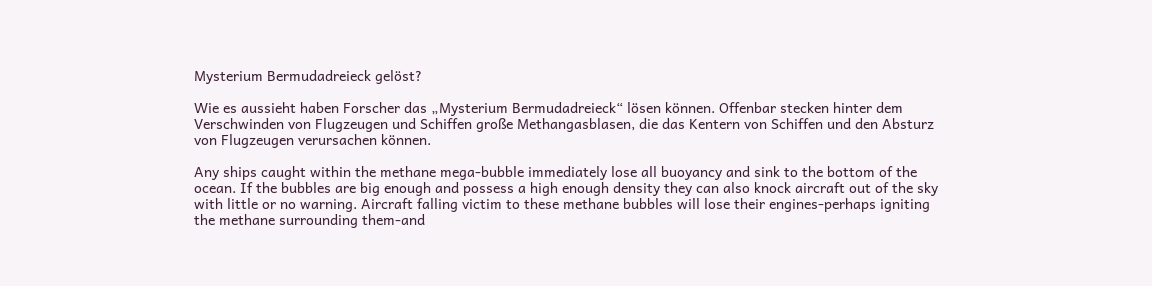Mysterium Bermudadreieck gelöst?

Wie es aussieht haben Forscher das „Mysterium Bermudadreieck“ lösen können. Offenbar stecken hinter dem Verschwinden von Flugzeugen und Schiffen große Methangasblasen, die das Kentern von Schiffen und den Absturz von Flugzeugen verursachen können.

Any ships caught within the methane mega-bubble immediately lose all buoyancy and sink to the bottom of the ocean. If the bubbles are big enough and possess a high enough density they can also knock aircraft out of the sky with little or no warning. Aircraft falling victim to these methane bubbles will lose their engines-perhaps igniting the methane surrounding them-and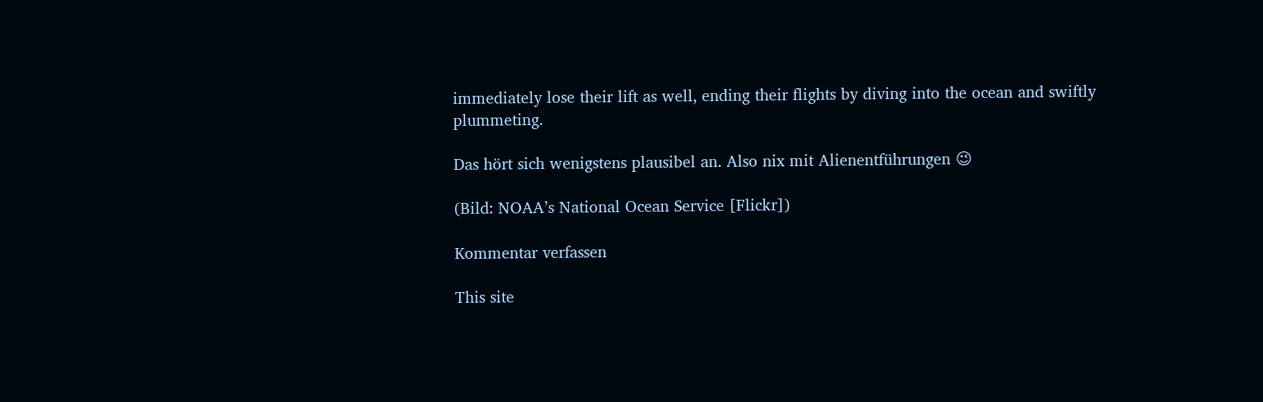immediately lose their lift as well, ending their flights by diving into the ocean and swiftly plummeting.

Das hört sich wenigstens plausibel an. Also nix mit Alienentführungen 😉

(Bild: NOAA’s National Ocean Service [Flickr])

Kommentar verfassen

This site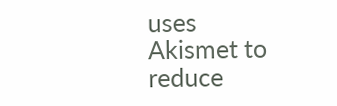uses Akismet to reduce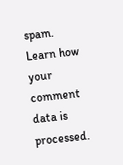spam. Learn how your comment data is processed.